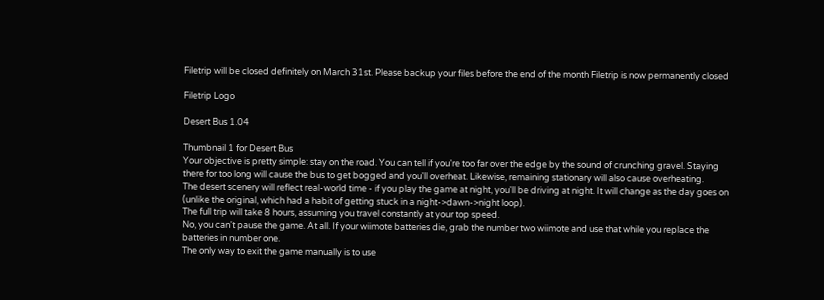Filetrip will be closed definitely on March 31st. Please backup your files before the end of the month Filetrip is now permanently closed

Filetrip Logo

Desert Bus 1.04

Thumbnail 1 for Desert Bus
Your objective is pretty simple: stay on the road. You can tell if you're too far over the edge by the sound of crunching gravel. Staying there for too long will cause the bus to get bogged and you'll overheat. Likewise, remaining stationary will also cause overheating.
The desert scenery will reflect real-world time - if you play the game at night, you'll be driving at night. It will change as the day goes on (unlike the original, which had a habit of getting stuck in a night->dawn->night loop).
The full trip will take 8 hours, assuming you travel constantly at your top speed.
No, you can't pause the game. At all. If your wiimote batteries die, grab the number two wiimote and use that while you replace the batteries in number one.
The only way to exit the game manually is to use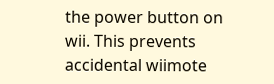the power button on wii. This prevents accidental wiimote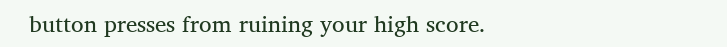button presses from ruining your high score.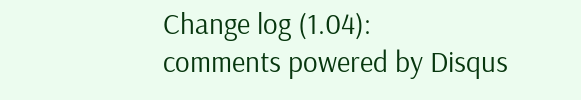Change log (1.04):
comments powered by Disqus